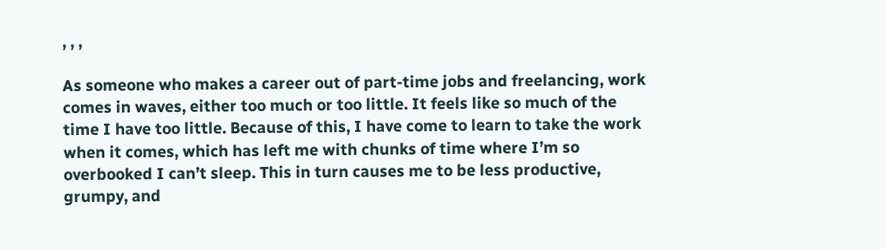, , ,

As someone who makes a career out of part-time jobs and freelancing, work comes in waves, either too much or too little. It feels like so much of the time I have too little. Because of this, I have come to learn to take the work when it comes, which has left me with chunks of time where I’m so overbooked I can’t sleep. This in turn causes me to be less productive, grumpy, and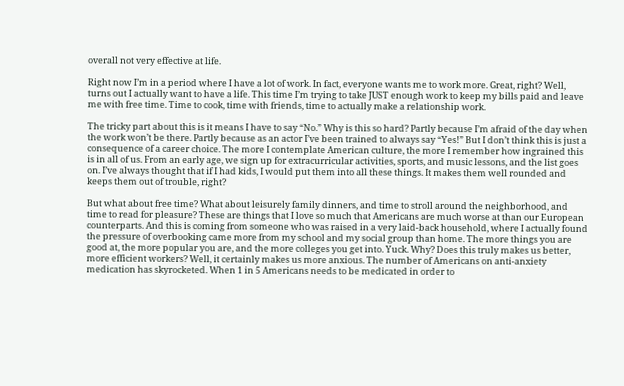overall not very effective at life.

Right now I’m in a period where I have a lot of work. In fact, everyone wants me to work more. Great, right? Well, turns out I actually want to have a life. This time I’m trying to take JUST enough work to keep my bills paid and leave me with free time. Time to cook, time with friends, time to actually make a relationship work.

The tricky part about this is it means I have to say “No.” Why is this so hard? Partly because I’m afraid of the day when the work won’t be there. Partly because as an actor I’ve been trained to always say “Yes!” But I don’t think this is just a consequence of a career choice. The more I contemplate American culture, the more I remember how ingrained this is in all of us. From an early age, we sign up for extracurricular activities, sports, and music lessons, and the list goes on. I’ve always thought that if I had kids, I would put them into all these things. It makes them well rounded and keeps them out of trouble, right?

But what about free time? What about leisurely family dinners, and time to stroll around the neighborhood, and time to read for pleasure? These are things that I love so much that Americans are much worse at than our European counterparts. And this is coming from someone who was raised in a very laid-back household, where I actually found the pressure of overbooking came more from my school and my social group than home. The more things you are good at, the more popular you are, and the more colleges you get into. Yuck. Why? Does this truly makes us better, more efficient workers? Well, it certainly makes us more anxious. The number of Americans on anti-anxiety medication has skyrocketed. When 1 in 5 Americans needs to be medicated in order to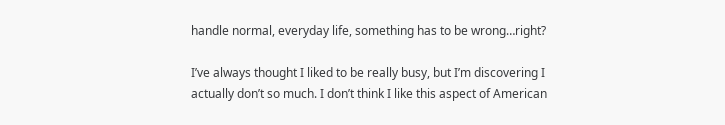handle normal, everyday life, something has to be wrong…right?

I’ve always thought I liked to be really busy, but I’m discovering I actually don’t so much. I don’t think I like this aspect of American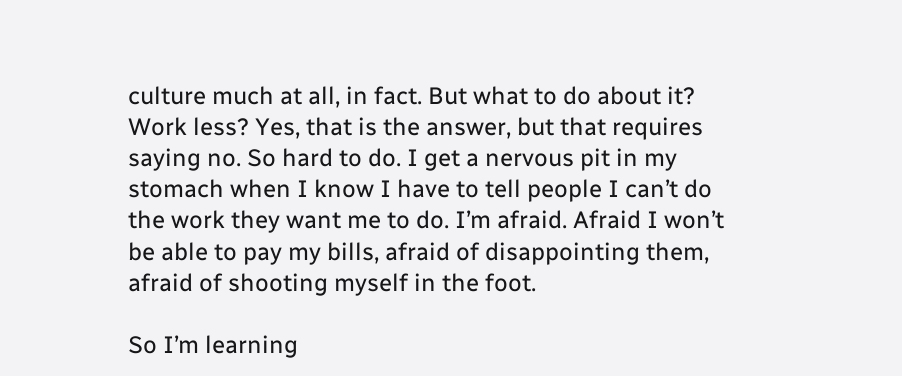culture much at all, in fact. But what to do about it? Work less? Yes, that is the answer, but that requires saying no. So hard to do. I get a nervous pit in my stomach when I know I have to tell people I can’t do the work they want me to do. I’m afraid. Afraid I won’t be able to pay my bills, afraid of disappointing them, afraid of shooting myself in the foot.

So I’m learning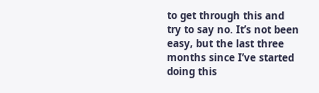to get through this and try to say no. It’s not been easy, but the last three months since I’ve started doing this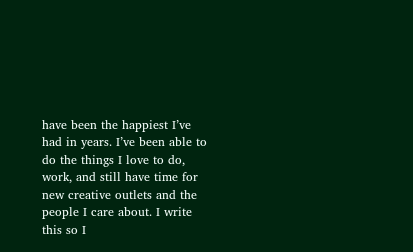have been the happiest I’ve had in years. I’ve been able to do the things I love to do, work, and still have time for new creative outlets and the people I care about. I write this so I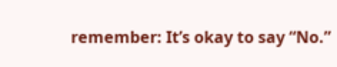remember: It’s okay to say “No.”